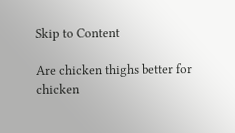Skip to Content

Are chicken thighs better for chicken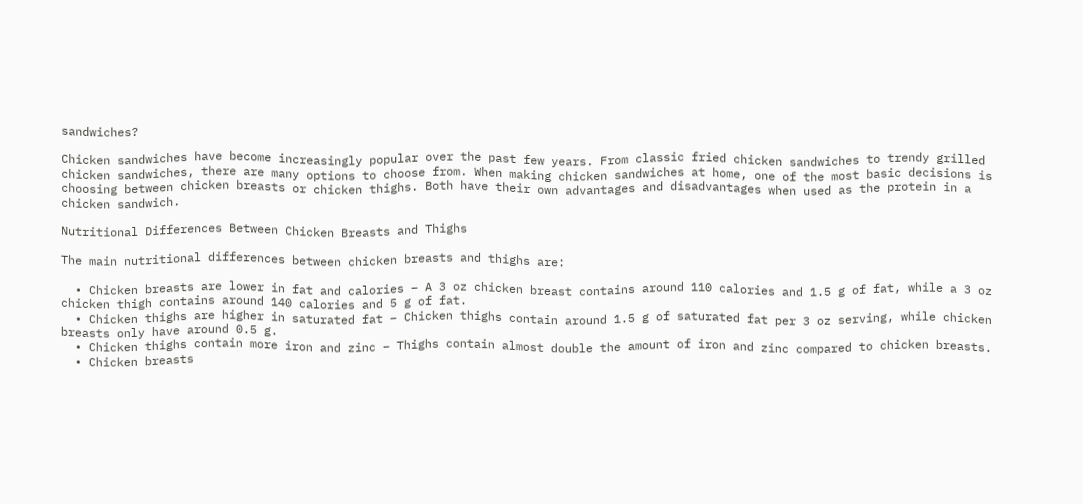sandwiches?

Chicken sandwiches have become increasingly popular over the past few years. From classic fried chicken sandwiches to trendy grilled chicken sandwiches, there are many options to choose from. When making chicken sandwiches at home, one of the most basic decisions is choosing between chicken breasts or chicken thighs. Both have their own advantages and disadvantages when used as the protein in a chicken sandwich.

Nutritional Differences Between Chicken Breasts and Thighs

The main nutritional differences between chicken breasts and thighs are:

  • Chicken breasts are lower in fat and calories – A 3 oz chicken breast contains around 110 calories and 1.5 g of fat, while a 3 oz chicken thigh contains around 140 calories and 5 g of fat.
  • Chicken thighs are higher in saturated fat – Chicken thighs contain around 1.5 g of saturated fat per 3 oz serving, while chicken breasts only have around 0.5 g.
  • Chicken thighs contain more iron and zinc – Thighs contain almost double the amount of iron and zinc compared to chicken breasts.
  • Chicken breasts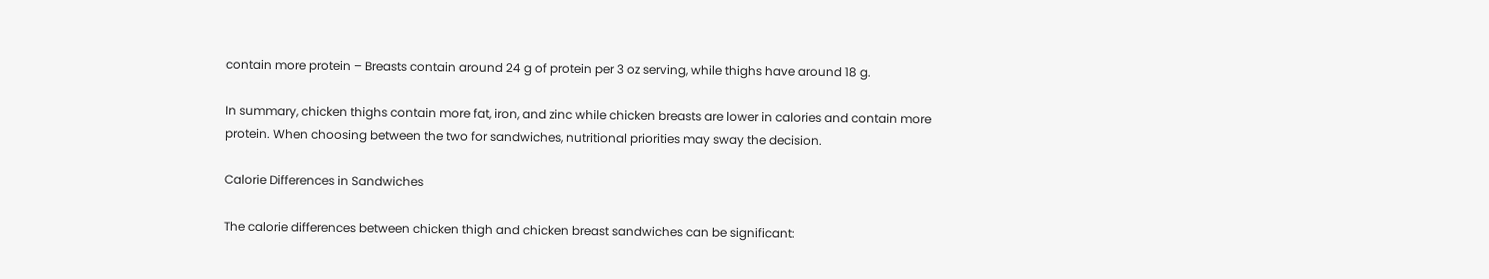contain more protein – Breasts contain around 24 g of protein per 3 oz serving, while thighs have around 18 g.

In summary, chicken thighs contain more fat, iron, and zinc while chicken breasts are lower in calories and contain more protein. When choosing between the two for sandwiches, nutritional priorities may sway the decision.

Calorie Differences in Sandwiches

The calorie differences between chicken thigh and chicken breast sandwiches can be significant: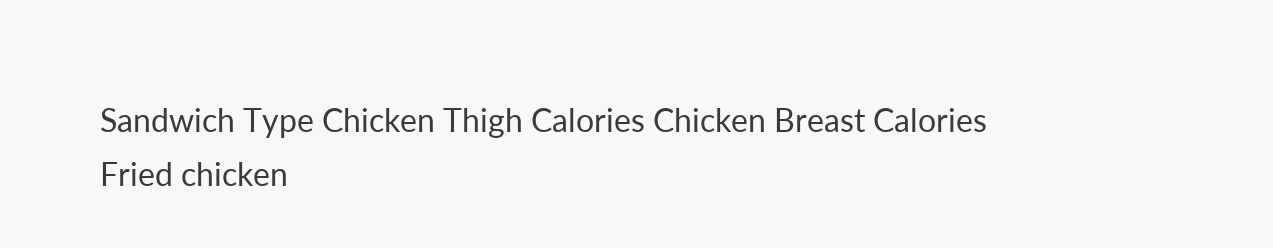Sandwich Type Chicken Thigh Calories Chicken Breast Calories
Fried chicken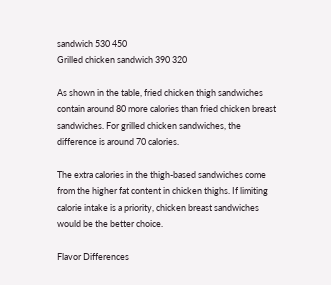sandwich 530 450
Grilled chicken sandwich 390 320

As shown in the table, fried chicken thigh sandwiches contain around 80 more calories than fried chicken breast sandwiches. For grilled chicken sandwiches, the difference is around 70 calories.

The extra calories in the thigh-based sandwiches come from the higher fat content in chicken thighs. If limiting calorie intake is a priority, chicken breast sandwiches would be the better choice.

Flavor Differences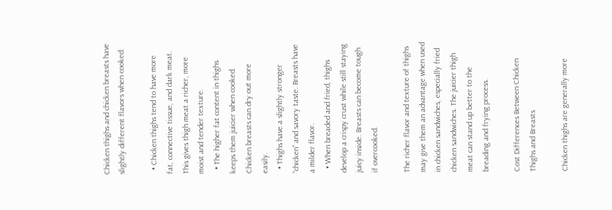Chicken thighs and chicken breasts have slightly different flavors when cooked:

  • Chicken thighs tend to have more fat, connective tissue, and dark meat. This gives thigh meat a richer, more moist and tender texture.
  • The higher fat content in thighs keeps them juicier when cooked. Chicken breasts can dry out more easily.
  • Thighs have a slightly stronger “chicken” and savory taste. Breasts have a milder flavor.
  • When breaded and fried, thighs develop a crispy crust while still staying juicy inside. Breasts can become tough if overcooked.

The richer flavor and texture of thighs may give them an advantage when used in chicken sandwiches, especially fried chicken sandwiches. The juicier thigh meat can stand up better to the breading and frying process.

Cost Differences Between Chicken Thighs and Breasts

Chicken thighs are generally more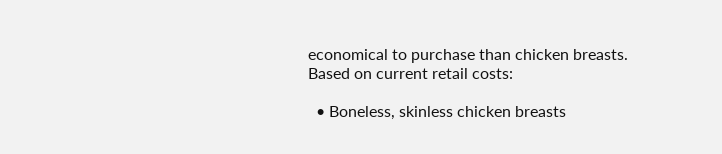economical to purchase than chicken breasts. Based on current retail costs:

  • Boneless, skinless chicken breasts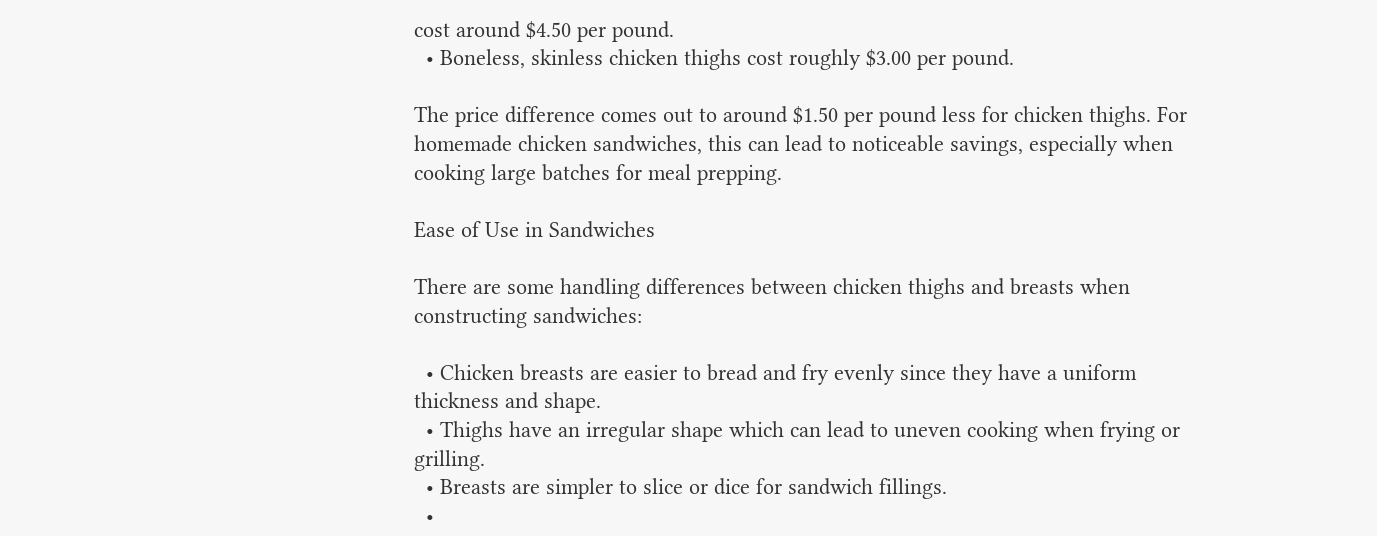cost around $4.50 per pound.
  • Boneless, skinless chicken thighs cost roughly $3.00 per pound.

The price difference comes out to around $1.50 per pound less for chicken thighs. For homemade chicken sandwiches, this can lead to noticeable savings, especially when cooking large batches for meal prepping.

Ease of Use in Sandwiches

There are some handling differences between chicken thighs and breasts when constructing sandwiches:

  • Chicken breasts are easier to bread and fry evenly since they have a uniform thickness and shape.
  • Thighs have an irregular shape which can lead to uneven cooking when frying or grilling.
  • Breasts are simpler to slice or dice for sandwich fillings.
  •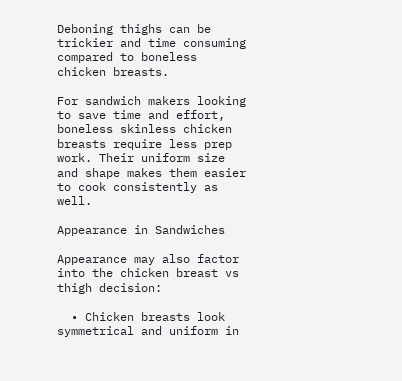Deboning thighs can be trickier and time consuming compared to boneless chicken breasts.

For sandwich makers looking to save time and effort, boneless skinless chicken breasts require less prep work. Their uniform size and shape makes them easier to cook consistently as well.

Appearance in Sandwiches

Appearance may also factor into the chicken breast vs thigh decision:

  • Chicken breasts look symmetrical and uniform in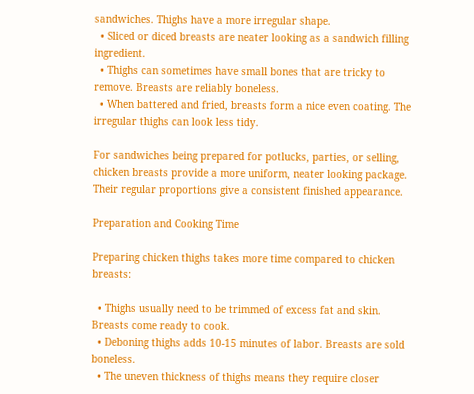sandwiches. Thighs have a more irregular shape.
  • Sliced or diced breasts are neater looking as a sandwich filling ingredient.
  • Thighs can sometimes have small bones that are tricky to remove. Breasts are reliably boneless.
  • When battered and fried, breasts form a nice even coating. The irregular thighs can look less tidy.

For sandwiches being prepared for potlucks, parties, or selling, chicken breasts provide a more uniform, neater looking package. Their regular proportions give a consistent finished appearance.

Preparation and Cooking Time

Preparing chicken thighs takes more time compared to chicken breasts:

  • Thighs usually need to be trimmed of excess fat and skin. Breasts come ready to cook.
  • Deboning thighs adds 10-15 minutes of labor. Breasts are sold boneless.
  • The uneven thickness of thighs means they require closer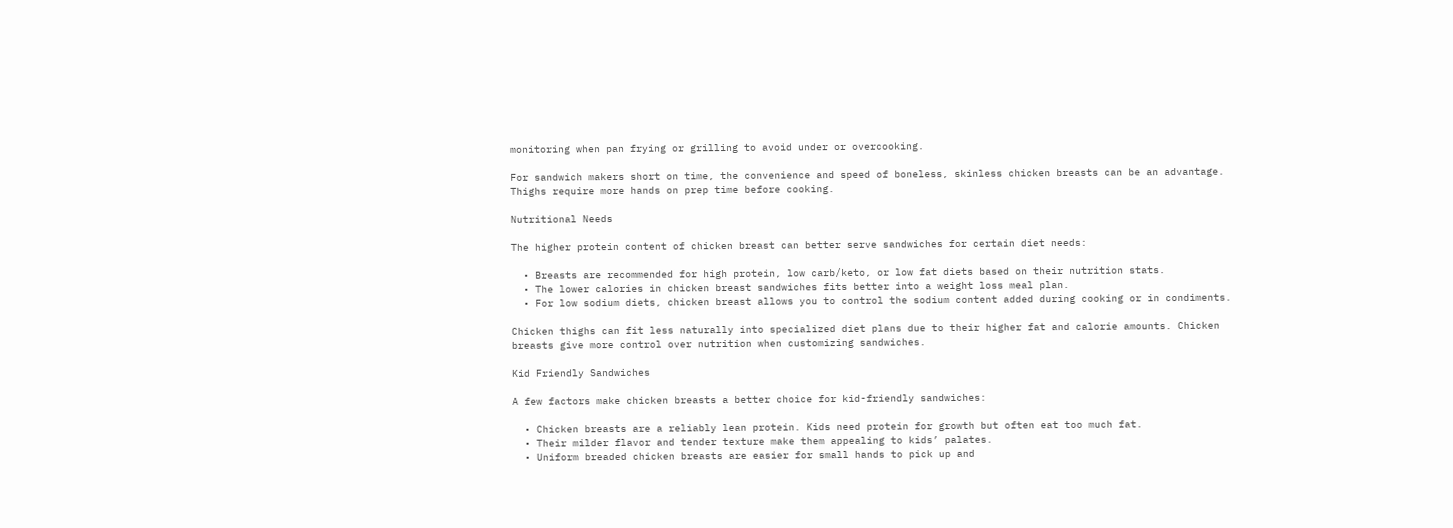monitoring when pan frying or grilling to avoid under or overcooking.

For sandwich makers short on time, the convenience and speed of boneless, skinless chicken breasts can be an advantage. Thighs require more hands on prep time before cooking.

Nutritional Needs

The higher protein content of chicken breast can better serve sandwiches for certain diet needs:

  • Breasts are recommended for high protein, low carb/keto, or low fat diets based on their nutrition stats.
  • The lower calories in chicken breast sandwiches fits better into a weight loss meal plan.
  • For low sodium diets, chicken breast allows you to control the sodium content added during cooking or in condiments.

Chicken thighs can fit less naturally into specialized diet plans due to their higher fat and calorie amounts. Chicken breasts give more control over nutrition when customizing sandwiches.

Kid Friendly Sandwiches

A few factors make chicken breasts a better choice for kid-friendly sandwiches:

  • Chicken breasts are a reliably lean protein. Kids need protein for growth but often eat too much fat.
  • Their milder flavor and tender texture make them appealing to kids’ palates.
  • Uniform breaded chicken breasts are easier for small hands to pick up and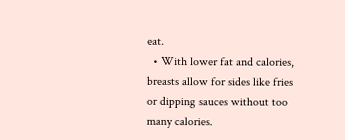eat.
  • With lower fat and calories, breasts allow for sides like fries or dipping sauces without too many calories.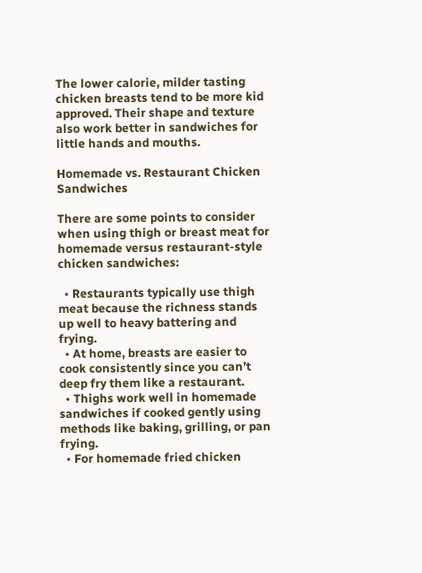The lower calorie, milder tasting chicken breasts tend to be more kid approved. Their shape and texture also work better in sandwiches for little hands and mouths.

Homemade vs. Restaurant Chicken Sandwiches

There are some points to consider when using thigh or breast meat for homemade versus restaurant-style chicken sandwiches:

  • Restaurants typically use thigh meat because the richness stands up well to heavy battering and frying.
  • At home, breasts are easier to cook consistently since you can’t deep fry them like a restaurant.
  • Thighs work well in homemade sandwiches if cooked gently using methods like baking, grilling, or pan frying.
  • For homemade fried chicken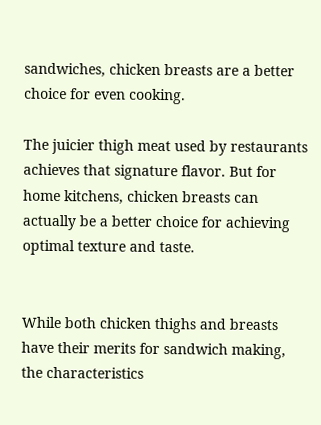sandwiches, chicken breasts are a better choice for even cooking.

The juicier thigh meat used by restaurants achieves that signature flavor. But for home kitchens, chicken breasts can actually be a better choice for achieving optimal texture and taste.


While both chicken thighs and breasts have their merits for sandwich making, the characteristics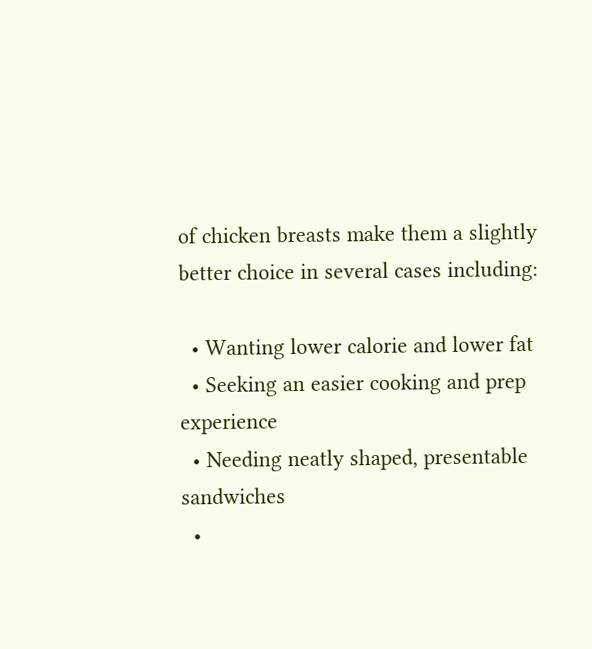of chicken breasts make them a slightly better choice in several cases including:

  • Wanting lower calorie and lower fat
  • Seeking an easier cooking and prep experience
  • Needing neatly shaped, presentable sandwiches
  •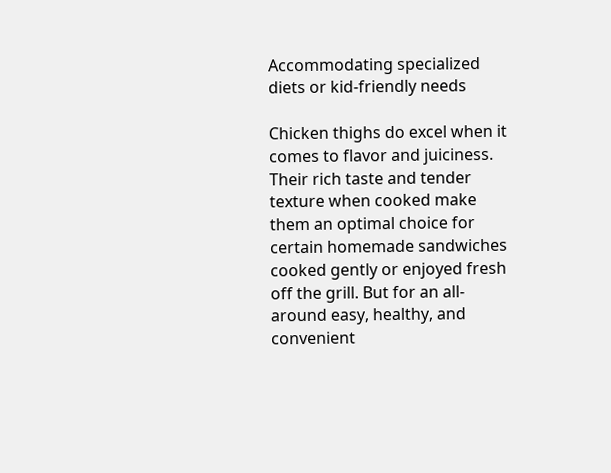Accommodating specialized diets or kid-friendly needs

Chicken thighs do excel when it comes to flavor and juiciness. Their rich taste and tender texture when cooked make them an optimal choice for certain homemade sandwiches cooked gently or enjoyed fresh off the grill. But for an all-around easy, healthy, and convenient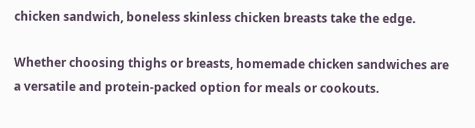chicken sandwich, boneless skinless chicken breasts take the edge.

Whether choosing thighs or breasts, homemade chicken sandwiches are a versatile and protein-packed option for meals or cookouts.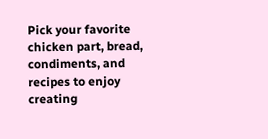Pick your favorite chicken part, bread, condiments, and recipes to enjoy creating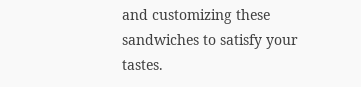and customizing these sandwiches to satisfy your tastes.